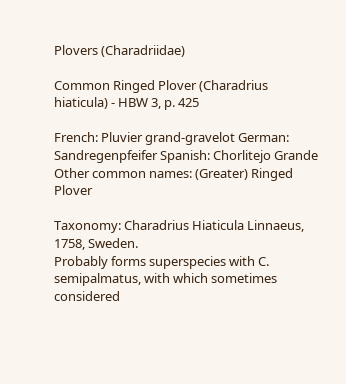Plovers (Charadriidae)

Common Ringed Plover (Charadrius hiaticula) - HBW 3, p. 425

French: Pluvier grand-gravelot German: Sandregenpfeifer Spanish: Chorlitejo Grande
Other common names: (Greater) Ringed Plover

Taxonomy: Charadrius Hiaticula Linnaeus, 1758, Sweden.
Probably forms superspecies with C. semipalmatus, with which sometimes considered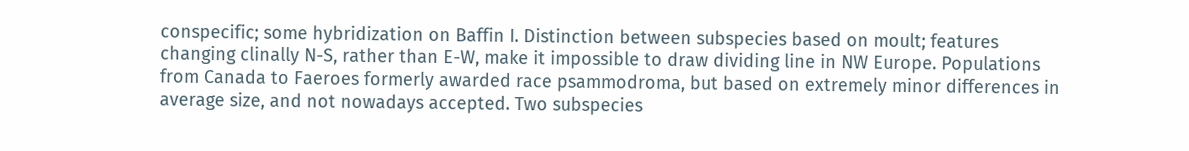conspecific; some hybridization on Baffin I. Distinction between subspecies based on moult; features changing clinally N-S, rather than E-W, make it impossible to draw dividing line in NW Europe. Populations from Canada to Faeroes formerly awarded race psammodroma, but based on extremely minor differences in average size, and not nowadays accepted. Two subspecies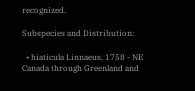recognized.

Subspecies and Distribution:

  • hiaticula Linnaeus, 1758 - NE Canada through Greenland and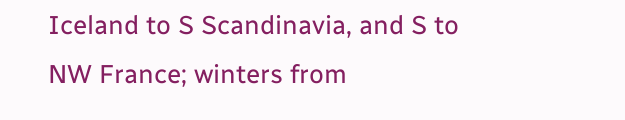Iceland to S Scandinavia, and S to NW France; winters from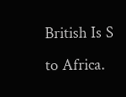British Is S to Africa.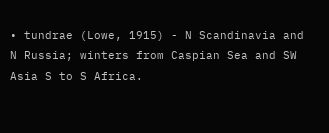• tundrae (Lowe, 1915) - N Scandinavia and N Russia; winters from Caspian Sea and SW Asia S to S Africa.